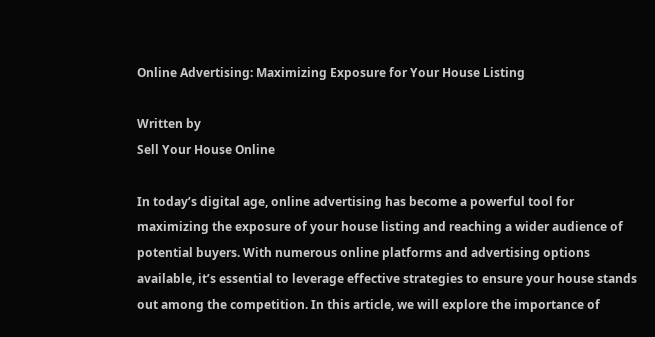Online Advertising: Maximizing Exposure for Your House Listing

Written by
Sell Your House Online

In today’s digital age, online advertising has become a powerful tool for maximizing the exposure of your house listing and reaching a wider audience of potential buyers. With numerous online platforms and advertising options available, it’s essential to leverage effective strategies to ensure your house stands out among the competition. In this article, we will explore the importance of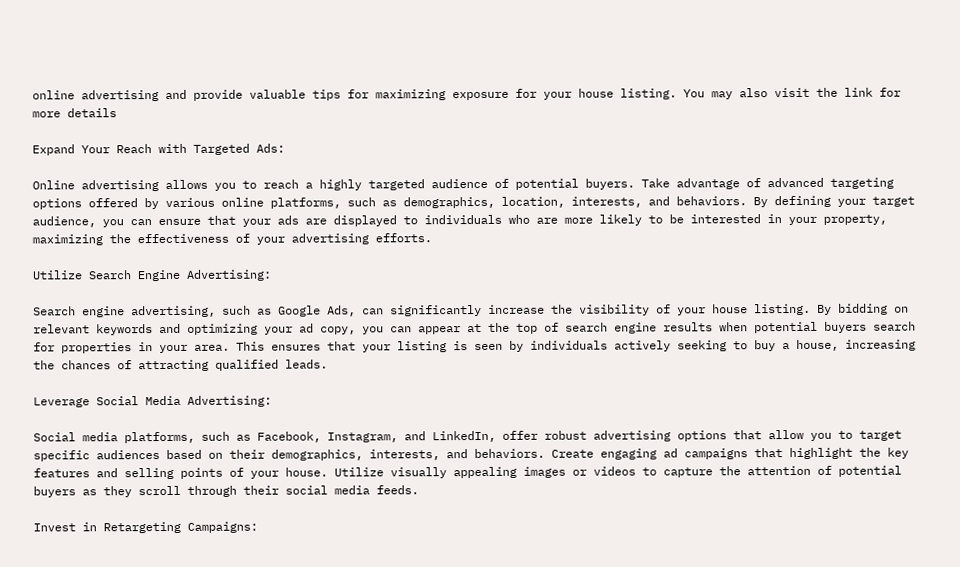online advertising and provide valuable tips for maximizing exposure for your house listing. You may also visit the link for more details

Expand Your Reach with Targeted Ads:

Online advertising allows you to reach a highly targeted audience of potential buyers. Take advantage of advanced targeting options offered by various online platforms, such as demographics, location, interests, and behaviors. By defining your target audience, you can ensure that your ads are displayed to individuals who are more likely to be interested in your property, maximizing the effectiveness of your advertising efforts.

Utilize Search Engine Advertising:

Search engine advertising, such as Google Ads, can significantly increase the visibility of your house listing. By bidding on relevant keywords and optimizing your ad copy, you can appear at the top of search engine results when potential buyers search for properties in your area. This ensures that your listing is seen by individuals actively seeking to buy a house, increasing the chances of attracting qualified leads.

Leverage Social Media Advertising:

Social media platforms, such as Facebook, Instagram, and LinkedIn, offer robust advertising options that allow you to target specific audiences based on their demographics, interests, and behaviors. Create engaging ad campaigns that highlight the key features and selling points of your house. Utilize visually appealing images or videos to capture the attention of potential buyers as they scroll through their social media feeds.

Invest in Retargeting Campaigns: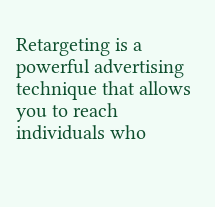Retargeting is a powerful advertising technique that allows you to reach individuals who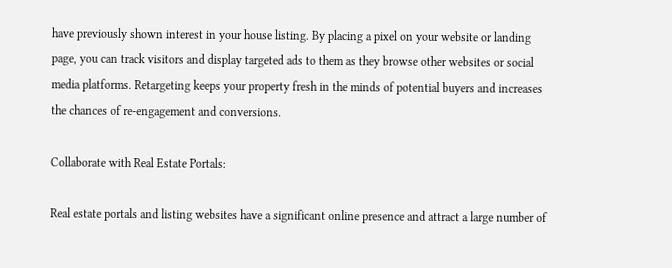have previously shown interest in your house listing. By placing a pixel on your website or landing page, you can track visitors and display targeted ads to them as they browse other websites or social media platforms. Retargeting keeps your property fresh in the minds of potential buyers and increases the chances of re-engagement and conversions.

Collaborate with Real Estate Portals:

Real estate portals and listing websites have a significant online presence and attract a large number of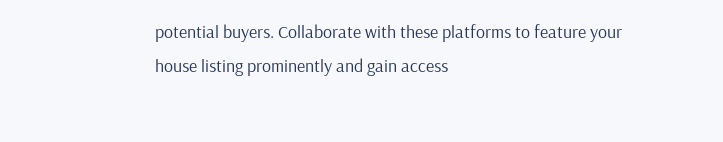potential buyers. Collaborate with these platforms to feature your house listing prominently and gain access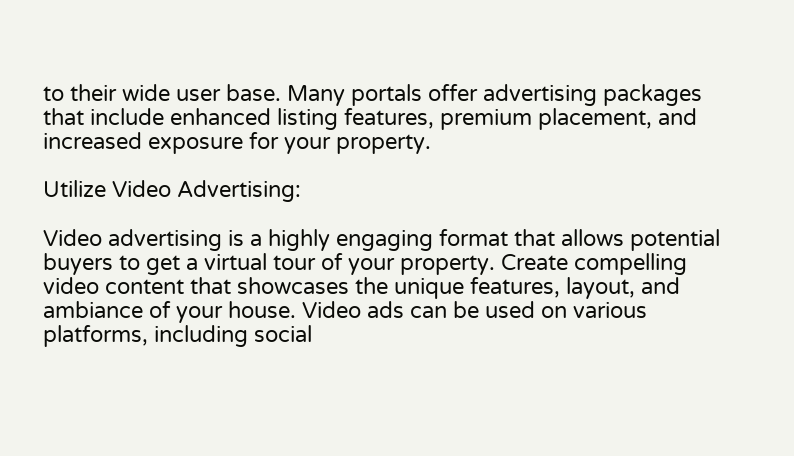to their wide user base. Many portals offer advertising packages that include enhanced listing features, premium placement, and increased exposure for your property.

Utilize Video Advertising:

Video advertising is a highly engaging format that allows potential buyers to get a virtual tour of your property. Create compelling video content that showcases the unique features, layout, and ambiance of your house. Video ads can be used on various platforms, including social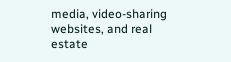media, video-sharing websites, and real estate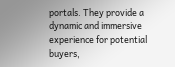portals. They provide a dynamic and immersive experience for potential buyers,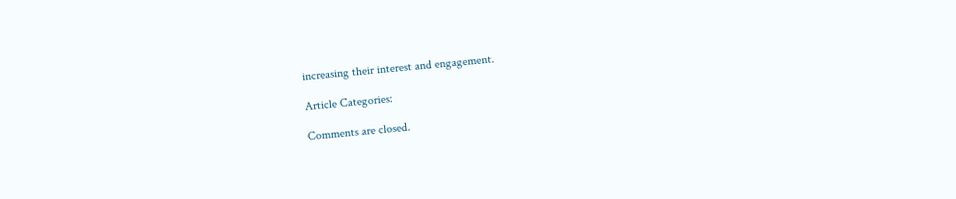increasing their interest and engagement.

Article Categories:

Comments are closed.